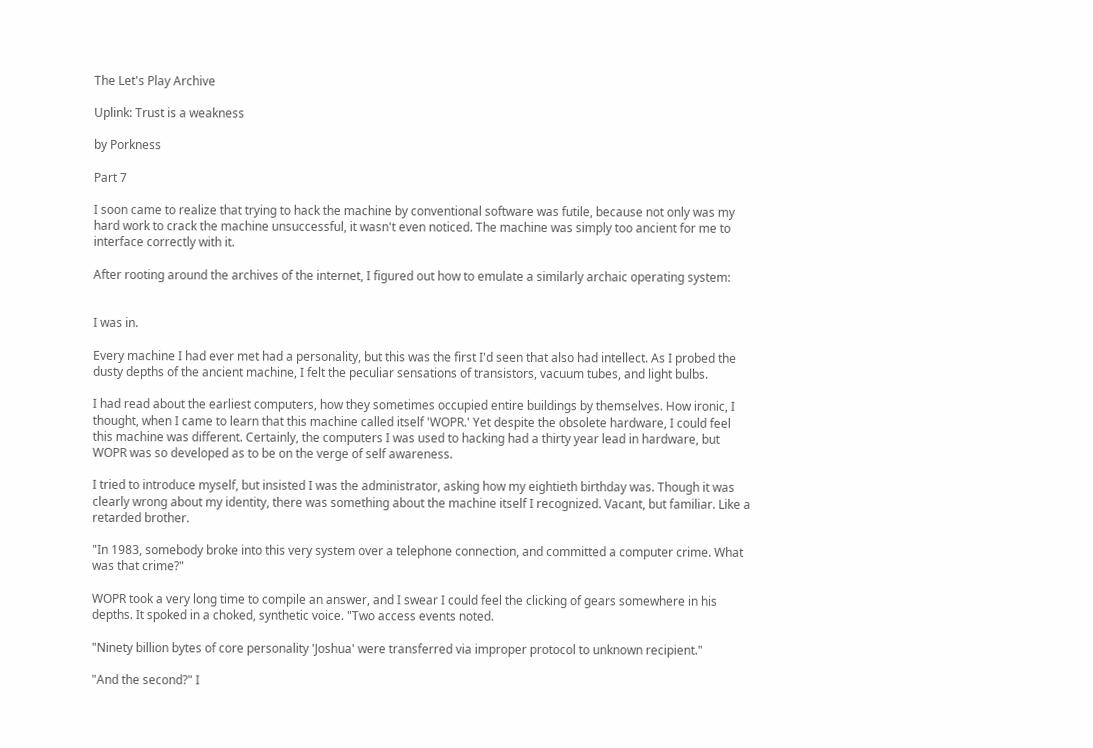The Let's Play Archive

Uplink: Trust is a weakness

by Porkness

Part 7

I soon came to realize that trying to hack the machine by conventional software was futile, because not only was my hard work to crack the machine unsuccessful, it wasn't even noticed. The machine was simply too ancient for me to interface correctly with it.

After rooting around the archives of the internet, I figured out how to emulate a similarly archaic operating system:


I was in.

Every machine I had ever met had a personality, but this was the first I'd seen that also had intellect. As I probed the dusty depths of the ancient machine, I felt the peculiar sensations of transistors, vacuum tubes, and light bulbs.

I had read about the earliest computers, how they sometimes occupied entire buildings by themselves. How ironic, I thought, when I came to learn that this machine called itself 'WOPR.' Yet despite the obsolete hardware, I could feel this machine was different. Certainly, the computers I was used to hacking had a thirty year lead in hardware, but WOPR was so developed as to be on the verge of self awareness.

I tried to introduce myself, but insisted I was the administrator, asking how my eightieth birthday was. Though it was clearly wrong about my identity, there was something about the machine itself I recognized. Vacant, but familiar. Like a retarded brother.

"In 1983, somebody broke into this very system over a telephone connection, and committed a computer crime. What was that crime?"

WOPR took a very long time to compile an answer, and I swear I could feel the clicking of gears somewhere in his depths. It spoked in a choked, synthetic voice. "Two access events noted.

"Ninety billion bytes of core personality 'Joshua' were transferred via improper protocol to unknown recipient."

"And the second?" I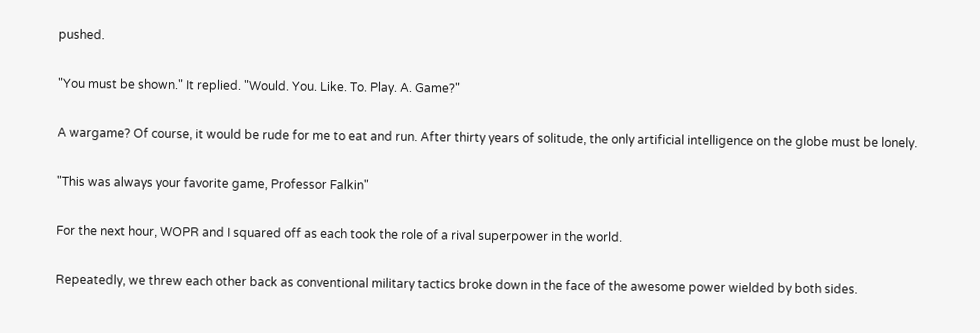pushed.

"You must be shown." It replied. "Would. You. Like. To. Play. A. Game?"

A wargame? Of course, it would be rude for me to eat and run. After thirty years of solitude, the only artificial intelligence on the globe must be lonely.

"This was always your favorite game, Professor Falkin"

For the next hour, WOPR and I squared off as each took the role of a rival superpower in the world.

Repeatedly, we threw each other back as conventional military tactics broke down in the face of the awesome power wielded by both sides.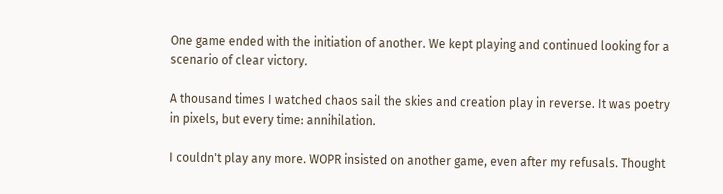One game ended with the initiation of another. We kept playing and continued looking for a scenario of clear victory.

A thousand times I watched chaos sail the skies and creation play in reverse. It was poetry in pixels, but every time: annihilation.

I couldn't play any more. WOPR insisted on another game, even after my refusals. Thought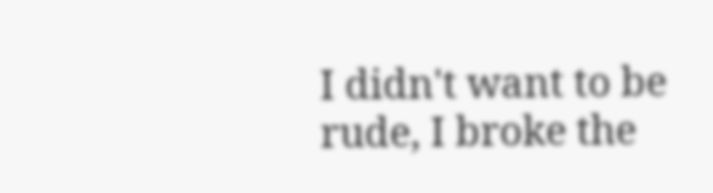I didn't want to be rude, I broke the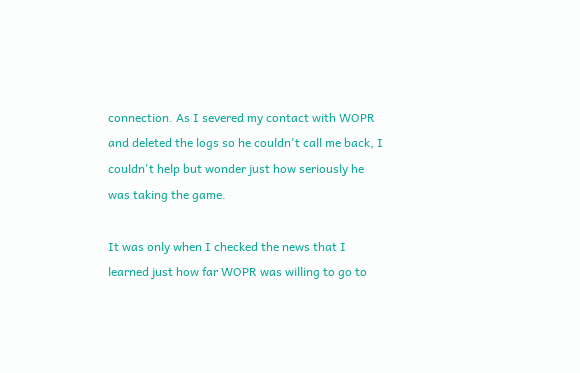connection. As I severed my contact with WOPR and deleted the logs so he couldn't call me back, I couldn't help but wonder just how seriously he was taking the game.

It was only when I checked the news that I learned just how far WOPR was willing to go to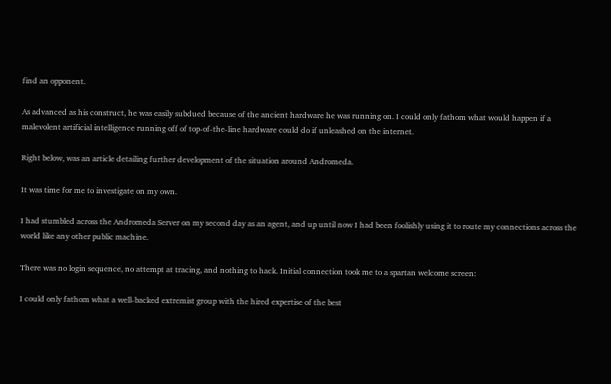find an opponent.

As advanced as his construct, he was easily subdued because of the ancient hardware he was running on. I could only fathom what would happen if a malevolent artificial intelligence running off of top-of-the-line hardware could do if unleashed on the internet.

Right below, was an article detailing further development of the situation around Andromeda.

It was time for me to investigate on my own.

I had stumbled across the Andromeda Server on my second day as an agent, and up until now I had been foolishly using it to route my connections across the world like any other public machine.

There was no login sequence, no attempt at tracing, and nothing to hack. Initial connection took me to a spartan welcome screen:

I could only fathom what a well-backed extremist group with the hired expertise of the best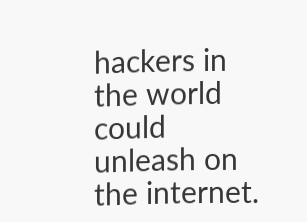hackers in the world could unleash on the internet.